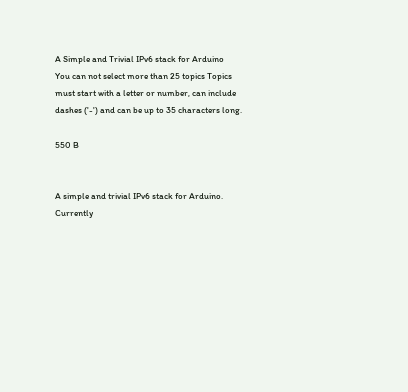A Simple and Trivial IPv6 stack for Arduino
You can not select more than 25 topics Topics must start with a letter or number, can include dashes ('-') and can be up to 35 characters long.

550 B


A simple and trivial IPv6 stack for Arduino. Currently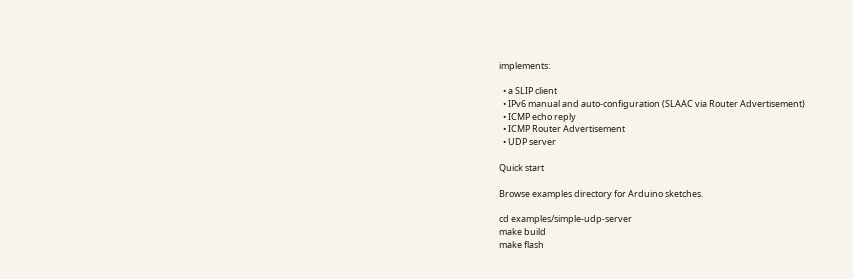implements:

  • a SLIP client
  • IPv6 manual and auto-configuration (SLAAC via Router Advertisement)
  • ICMP echo reply
  • ICMP Router Advertisement
  • UDP server

Quick start

Browse examples directory for Arduino sketches.

cd examples/simple-udp-server
make build
make flash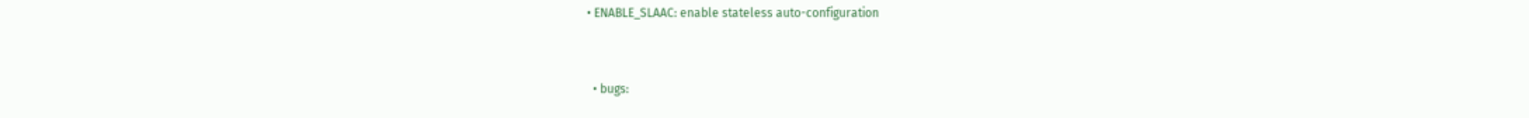• ENABLE_SLAAC: enable stateless auto-configuration


  • bugs: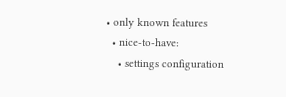• only known features
  • nice-to-have:
    • settings configuration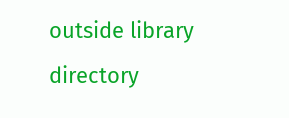outside library directory